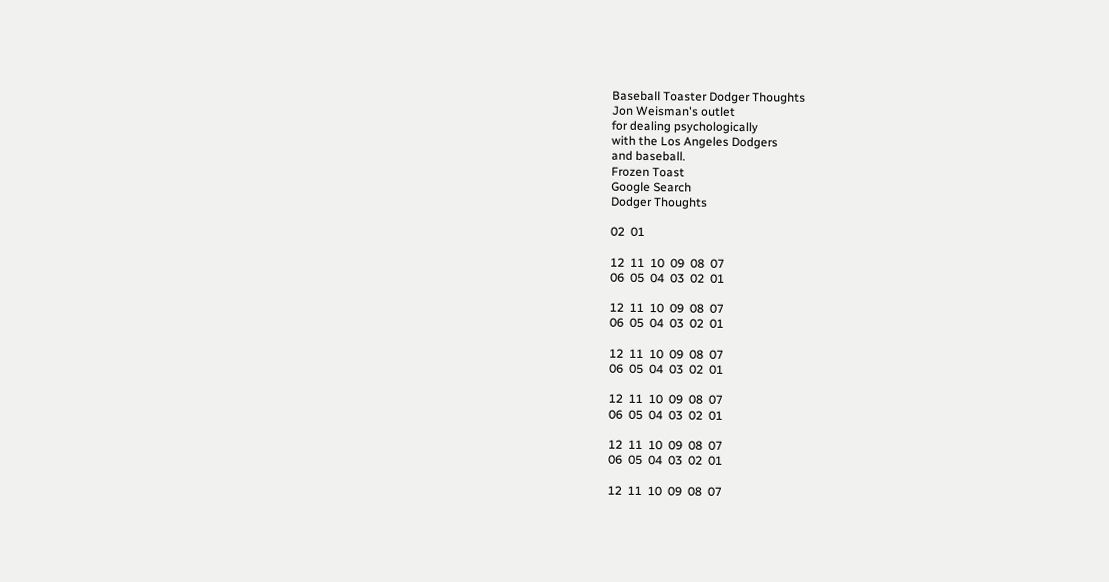Baseball Toaster Dodger Thoughts
Jon Weisman's outlet
for dealing psychologically
with the Los Angeles Dodgers
and baseball.
Frozen Toast
Google Search
Dodger Thoughts

02  01

12  11  10  09  08  07
06  05  04  03  02  01

12  11  10  09  08  07
06  05  04  03  02  01

12  11  10  09  08  07
06  05  04  03  02  01

12  11  10  09  08  07
06  05  04  03  02  01

12  11  10  09  08  07
06  05  04  03  02  01

12  11  10  09  08  07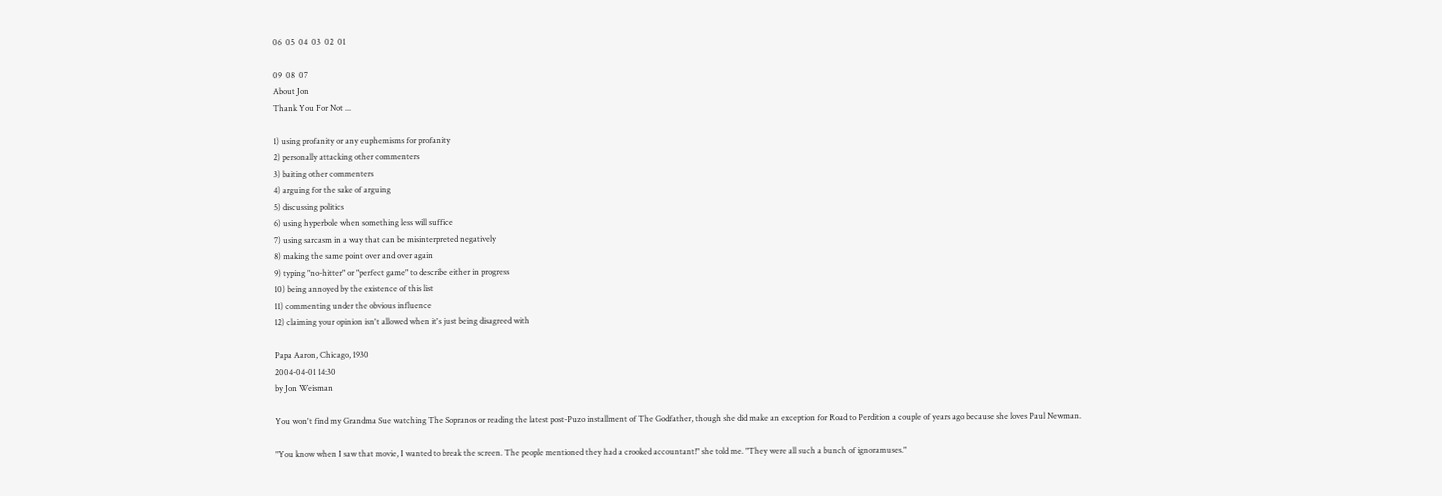06  05  04  03  02  01

09  08  07
About Jon
Thank You For Not ...

1) using profanity or any euphemisms for profanity
2) personally attacking other commenters
3) baiting other commenters
4) arguing for the sake of arguing
5) discussing politics
6) using hyperbole when something less will suffice
7) using sarcasm in a way that can be misinterpreted negatively
8) making the same point over and over again
9) typing "no-hitter" or "perfect game" to describe either in progress
10) being annoyed by the existence of this list
11) commenting under the obvious influence
12) claiming your opinion isn't allowed when it's just being disagreed with

Papa Aaron, Chicago, 1930
2004-04-01 14:30
by Jon Weisman

You won't find my Grandma Sue watching The Sopranos or reading the latest post-Puzo installment of The Godfather, though she did make an exception for Road to Perdition a couple of years ago because she loves Paul Newman.

"You know when I saw that movie, I wanted to break the screen. The people mentioned they had a crooked accountant!" she told me. "They were all such a bunch of ignoramuses."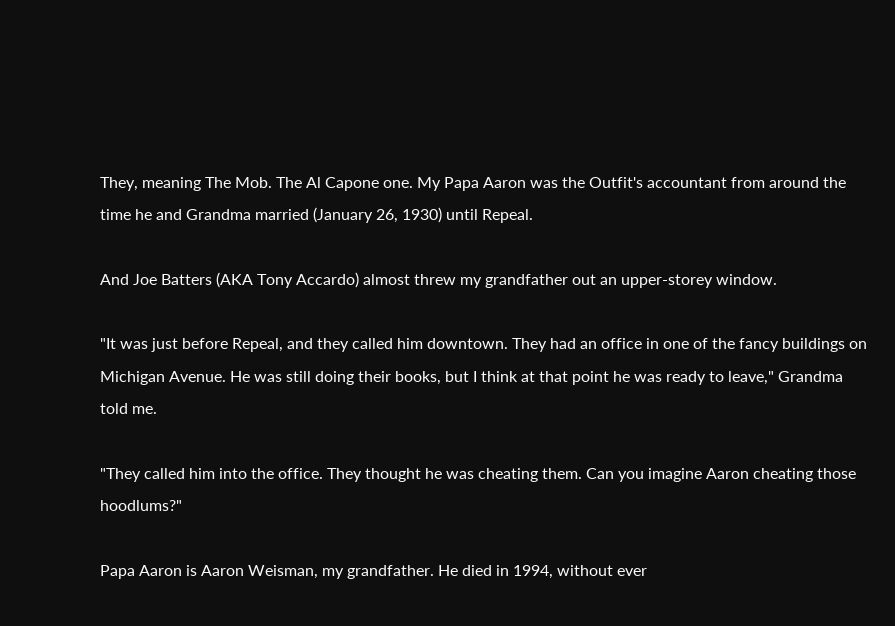They, meaning The Mob. The Al Capone one. My Papa Aaron was the Outfit's accountant from around the time he and Grandma married (January 26, 1930) until Repeal.

And Joe Batters (AKA Tony Accardo) almost threw my grandfather out an upper-storey window.

"It was just before Repeal, and they called him downtown. They had an office in one of the fancy buildings on Michigan Avenue. He was still doing their books, but I think at that point he was ready to leave," Grandma told me.

"They called him into the office. They thought he was cheating them. Can you imagine Aaron cheating those hoodlums?"

Papa Aaron is Aaron Weisman, my grandfather. He died in 1994, without ever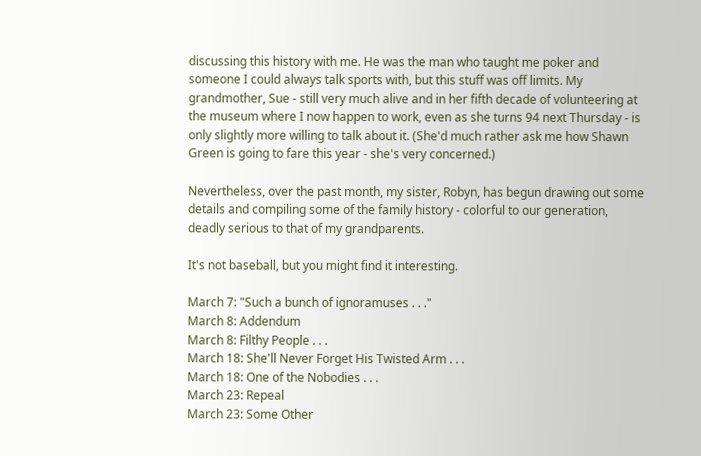discussing this history with me. He was the man who taught me poker and someone I could always talk sports with, but this stuff was off limits. My grandmother, Sue - still very much alive and in her fifth decade of volunteering at the museum where I now happen to work, even as she turns 94 next Thursday - is only slightly more willing to talk about it. (She'd much rather ask me how Shawn Green is going to fare this year - she's very concerned.)

Nevertheless, over the past month, my sister, Robyn, has begun drawing out some details and compiling some of the family history - colorful to our generation, deadly serious to that of my grandparents.

It's not baseball, but you might find it interesting.

March 7: "Such a bunch of ignoramuses . . ."
March 8: Addendum
March 8: Filthy People . . .
March 18: She'll Never Forget His Twisted Arm . . .
March 18: One of the Nobodies . . .
March 23: Repeal
March 23: Some Other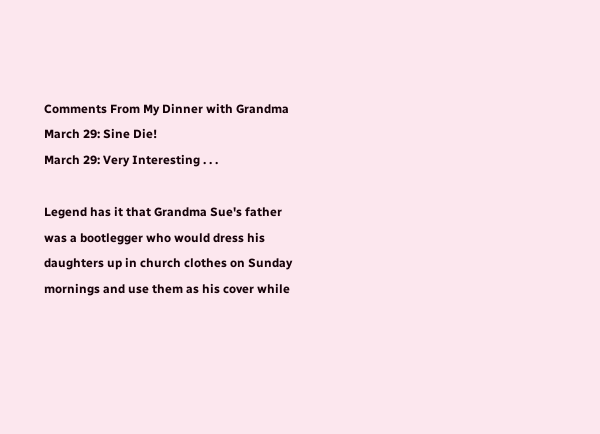Comments From My Dinner with Grandma
March 29: Sine Die!
March 29: Very Interesting . . .

Legend has it that Grandma Sue's father was a bootlegger who would dress his daughters up in church clothes on Sunday mornings and use them as his cover while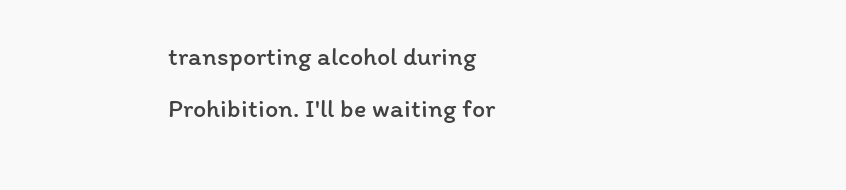transporting alcohol during Prohibition. I'll be waiting for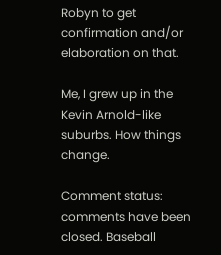Robyn to get confirmation and/or elaboration on that.

Me, I grew up in the Kevin Arnold-like suburbs. How things change.

Comment status: comments have been closed. Baseball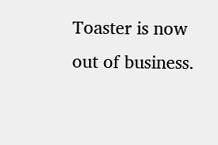Toaster is now out of business.